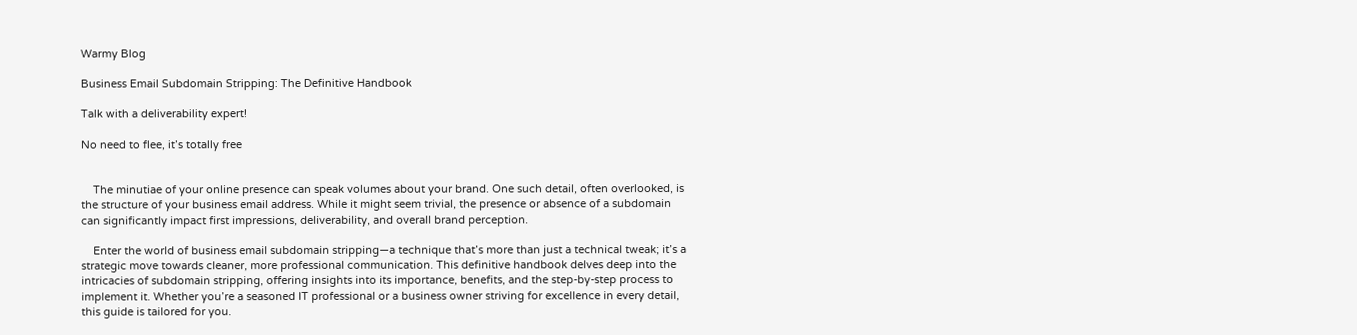Warmy Blog

Business Email Subdomain Stripping: The Definitive Handbook

Talk with a deliverability expert!

No need to flee, it’s totally free


    The minutiae of your online presence can speak volumes about your brand. One such detail, often overlooked, is the structure of your business email address. While it might seem trivial, the presence or absence of a subdomain can significantly impact first impressions, deliverability, and overall brand perception.

    Enter the world of business email subdomain stripping—a technique that’s more than just a technical tweak; it’s a strategic move towards cleaner, more professional communication. This definitive handbook delves deep into the intricacies of subdomain stripping, offering insights into its importance, benefits, and the step-by-step process to implement it. Whether you’re a seasoned IT professional or a business owner striving for excellence in every detail, this guide is tailored for you.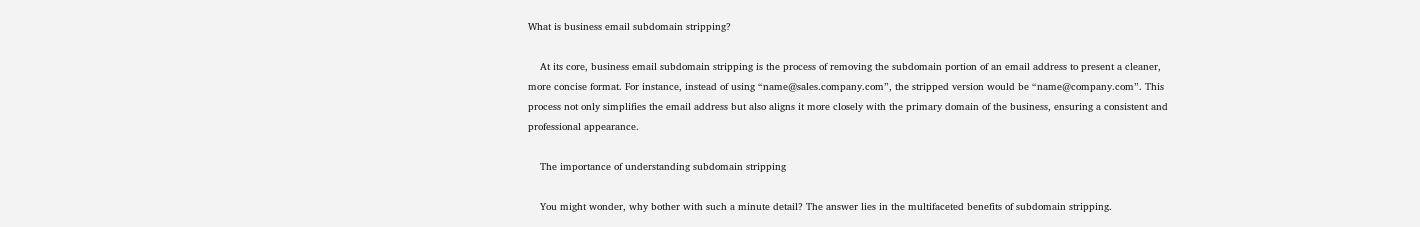What is business email subdomain stripping?

    At its core, business email subdomain stripping is the process of removing the subdomain portion of an email address to present a cleaner, more concise format. For instance, instead of using “name@sales.company.com”, the stripped version would be “name@company.com”. This process not only simplifies the email address but also aligns it more closely with the primary domain of the business, ensuring a consistent and professional appearance.

    The importance of understanding subdomain stripping

    You might wonder, why bother with such a minute detail? The answer lies in the multifaceted benefits of subdomain stripping.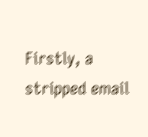Firstly, a stripped email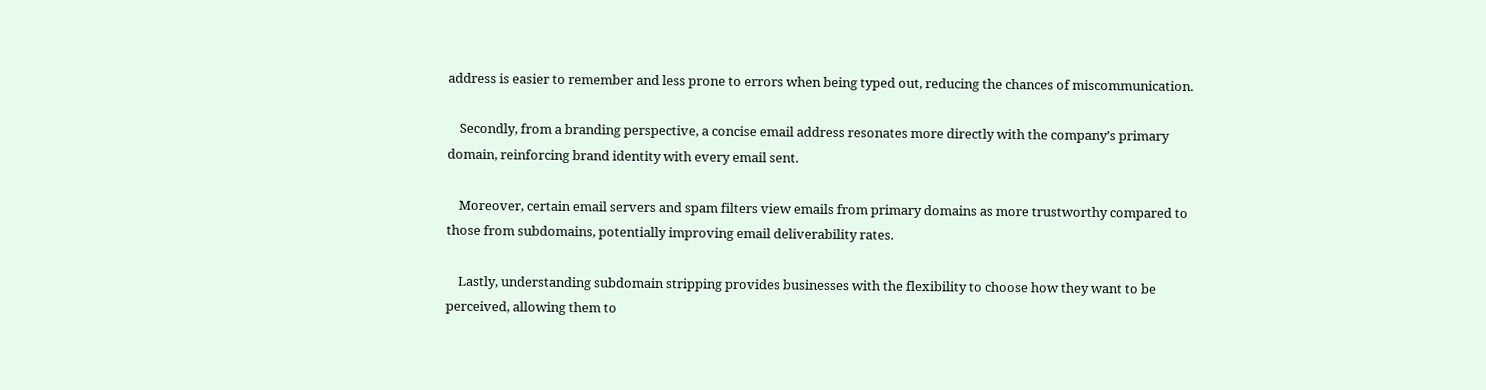address is easier to remember and less prone to errors when being typed out, reducing the chances of miscommunication.

    Secondly, from a branding perspective, a concise email address resonates more directly with the company’s primary domain, reinforcing brand identity with every email sent.

    Moreover, certain email servers and spam filters view emails from primary domains as more trustworthy compared to those from subdomains, potentially improving email deliverability rates.

    Lastly, understanding subdomain stripping provides businesses with the flexibility to choose how they want to be perceived, allowing them to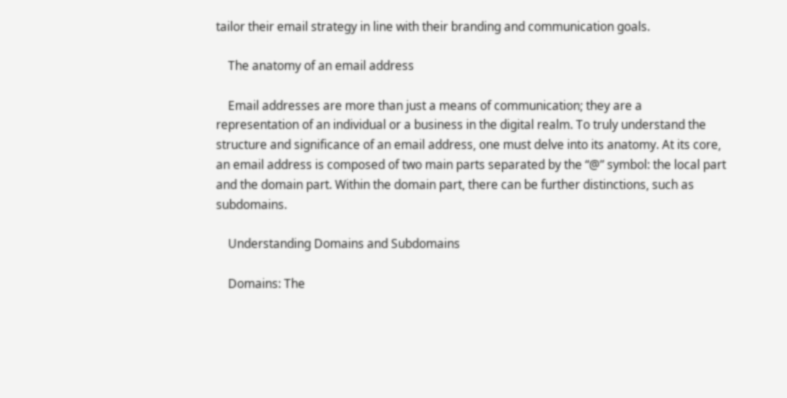tailor their email strategy in line with their branding and communication goals.

    The anatomy of an email address

    Email addresses are more than just a means of communication; they are a representation of an individual or a business in the digital realm. To truly understand the structure and significance of an email address, one must delve into its anatomy. At its core, an email address is composed of two main parts separated by the “@” symbol: the local part and the domain part. Within the domain part, there can be further distinctions, such as subdomains.

    Understanding Domains and Subdomains

    Domains: The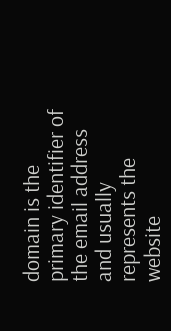domain is the primary identifier of the email address and usually represents the website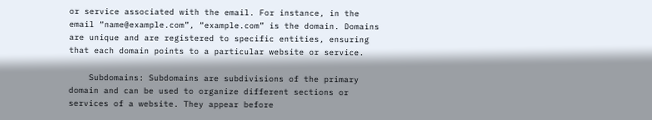or service associated with the email. For instance, in the email “name@example.com”, “example.com” is the domain. Domains are unique and are registered to specific entities, ensuring that each domain points to a particular website or service.

    Subdomains: Subdomains are subdivisions of the primary domain and can be used to organize different sections or services of a website. They appear before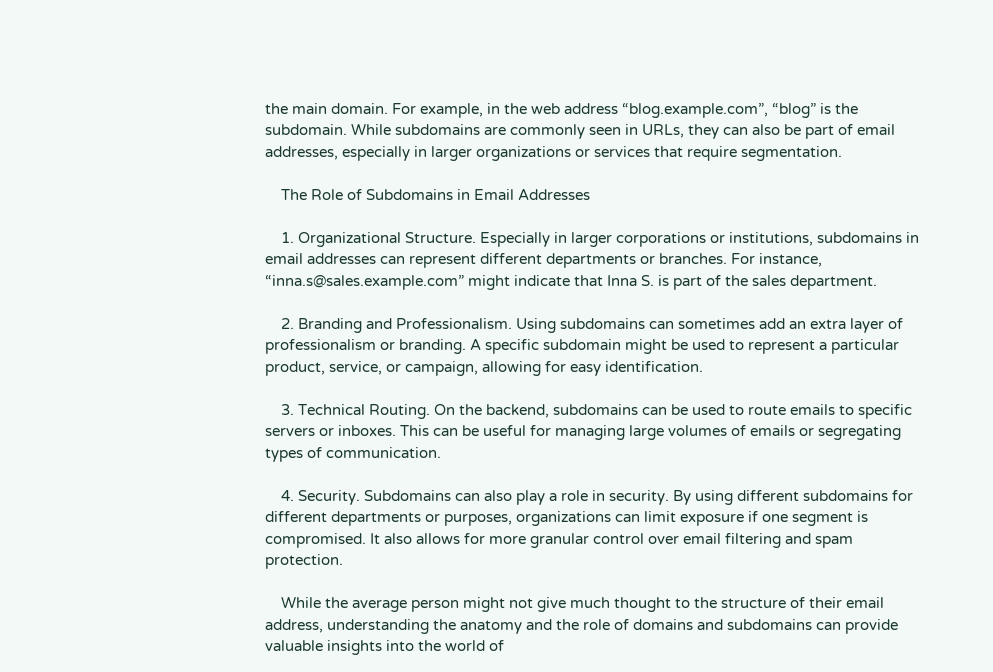the main domain. For example, in the web address “blog.example.com”, “blog” is the subdomain. While subdomains are commonly seen in URLs, they can also be part of email addresses, especially in larger organizations or services that require segmentation.

    The Role of Subdomains in Email Addresses

    1. Organizational Structure. Especially in larger corporations or institutions, subdomains in email addresses can represent different departments or branches. For instance, “inna.s@sales.example.com” might indicate that Inna S. is part of the sales department.

    2. Branding and Professionalism. Using subdomains can sometimes add an extra layer of professionalism or branding. A specific subdomain might be used to represent a particular product, service, or campaign, allowing for easy identification.

    3. Technical Routing. On the backend, subdomains can be used to route emails to specific servers or inboxes. This can be useful for managing large volumes of emails or segregating types of communication.

    4. Security. Subdomains can also play a role in security. By using different subdomains for different departments or purposes, organizations can limit exposure if one segment is compromised. It also allows for more granular control over email filtering and spam protection.

    While the average person might not give much thought to the structure of their email address, understanding the anatomy and the role of domains and subdomains can provide valuable insights into the world of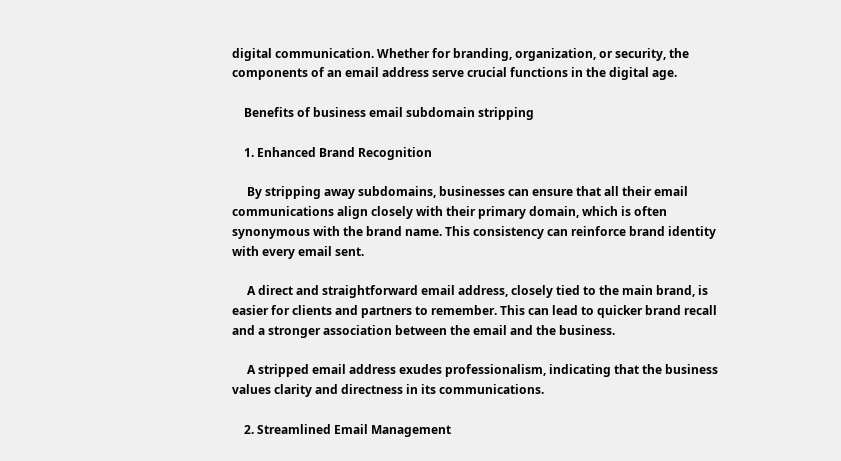digital communication. Whether for branding, organization, or security, the components of an email address serve crucial functions in the digital age.

    Benefits of business email subdomain stripping

    1. Enhanced Brand Recognition

     By stripping away subdomains, businesses can ensure that all their email communications align closely with their primary domain, which is often synonymous with the brand name. This consistency can reinforce brand identity with every email sent.

     A direct and straightforward email address, closely tied to the main brand, is easier for clients and partners to remember. This can lead to quicker brand recall and a stronger association between the email and the business.

     A stripped email address exudes professionalism, indicating that the business values clarity and directness in its communications.

    2. Streamlined Email Management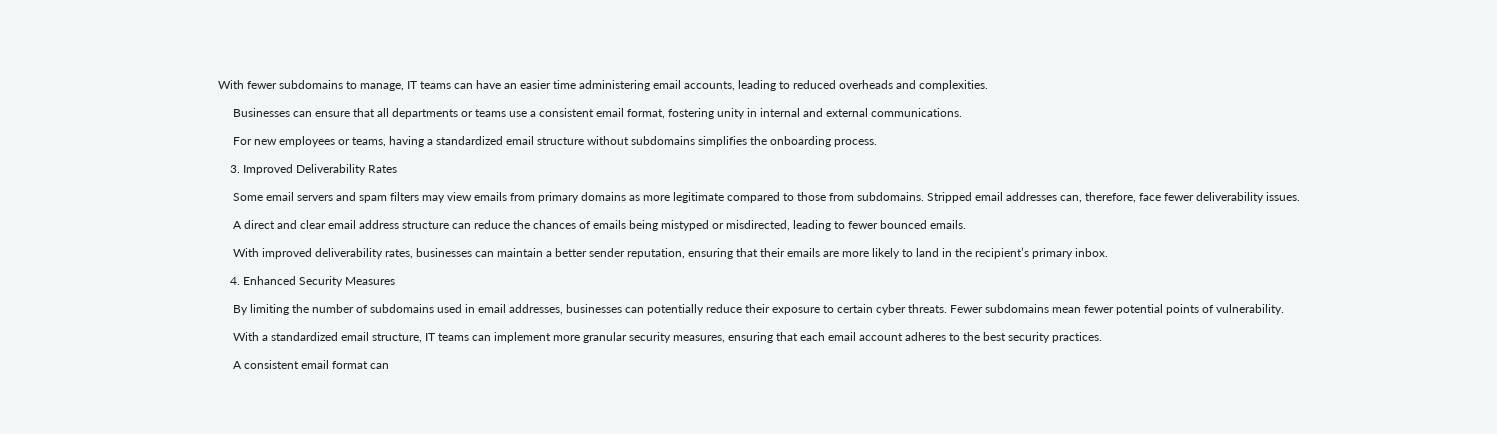With fewer subdomains to manage, IT teams can have an easier time administering email accounts, leading to reduced overheads and complexities.

     Businesses can ensure that all departments or teams use a consistent email format, fostering unity in internal and external communications.

     For new employees or teams, having a standardized email structure without subdomains simplifies the onboarding process.

    3. Improved Deliverability Rates

     Some email servers and spam filters may view emails from primary domains as more legitimate compared to those from subdomains. Stripped email addresses can, therefore, face fewer deliverability issues.

     A direct and clear email address structure can reduce the chances of emails being mistyped or misdirected, leading to fewer bounced emails.

     With improved deliverability rates, businesses can maintain a better sender reputation, ensuring that their emails are more likely to land in the recipient’s primary inbox.

    4. Enhanced Security Measures

     By limiting the number of subdomains used in email addresses, businesses can potentially reduce their exposure to certain cyber threats. Fewer subdomains mean fewer potential points of vulnerability.

     With a standardized email structure, IT teams can implement more granular security measures, ensuring that each email account adheres to the best security practices.

     A consistent email format can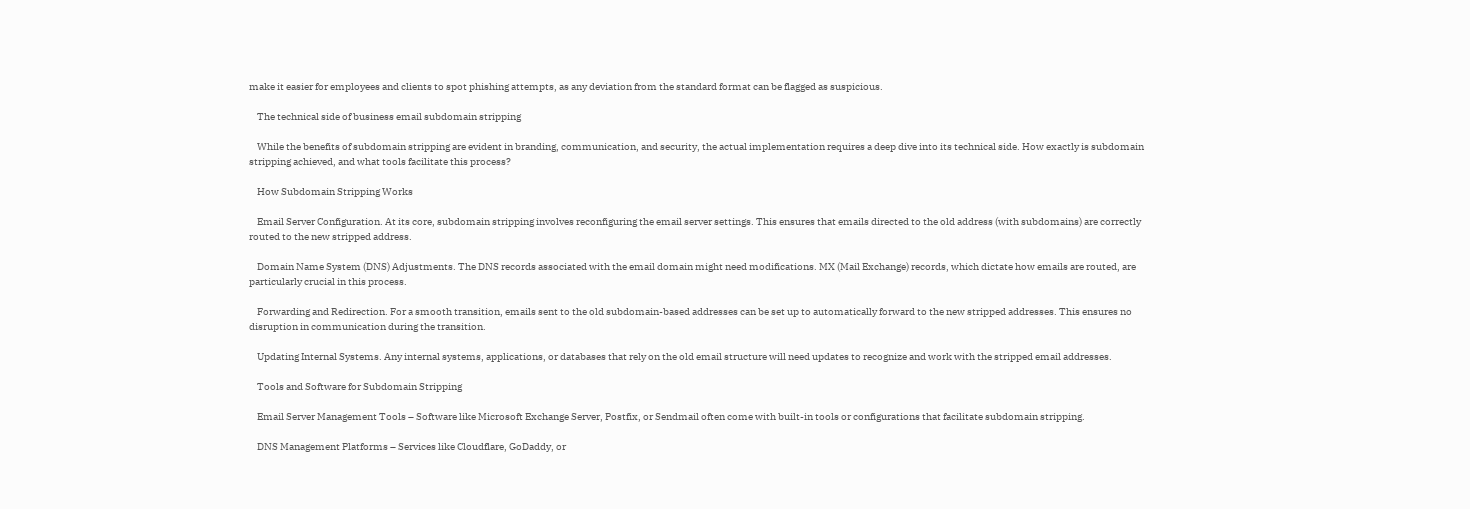make it easier for employees and clients to spot phishing attempts, as any deviation from the standard format can be flagged as suspicious.

    The technical side of business email subdomain stripping

    While the benefits of subdomain stripping are evident in branding, communication, and security, the actual implementation requires a deep dive into its technical side. How exactly is subdomain stripping achieved, and what tools facilitate this process?

    How Subdomain Stripping Works

    Email Server Configuration. At its core, subdomain stripping involves reconfiguring the email server settings. This ensures that emails directed to the old address (with subdomains) are correctly routed to the new stripped address.

    Domain Name System (DNS) Adjustments. The DNS records associated with the email domain might need modifications. MX (Mail Exchange) records, which dictate how emails are routed, are particularly crucial in this process.

    Forwarding and Redirection. For a smooth transition, emails sent to the old subdomain-based addresses can be set up to automatically forward to the new stripped addresses. This ensures no disruption in communication during the transition.

    Updating Internal Systems. Any internal systems, applications, or databases that rely on the old email structure will need updates to recognize and work with the stripped email addresses.

    Tools and Software for Subdomain Stripping

    Email Server Management Tools – Software like Microsoft Exchange Server, Postfix, or Sendmail often come with built-in tools or configurations that facilitate subdomain stripping.

    DNS Management Platforms – Services like Cloudflare, GoDaddy, or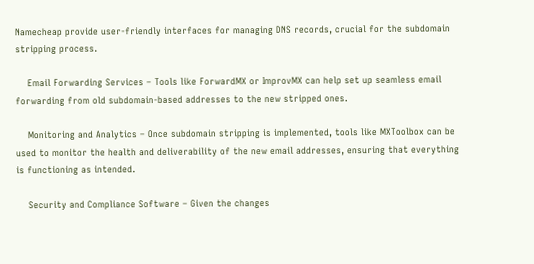Namecheap provide user-friendly interfaces for managing DNS records, crucial for the subdomain stripping process.

    Email Forwarding Services – Tools like ForwardMX or ImprovMX can help set up seamless email forwarding from old subdomain-based addresses to the new stripped ones.

    Monitoring and Analytics – Once subdomain stripping is implemented, tools like MXToolbox can be used to monitor the health and deliverability of the new email addresses, ensuring that everything is functioning as intended.

    Security and Compliance Software – Given the changes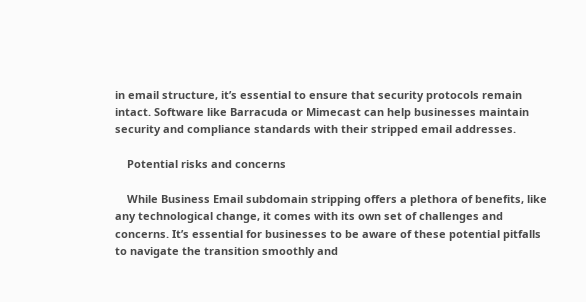in email structure, it’s essential to ensure that security protocols remain intact. Software like Barracuda or Mimecast can help businesses maintain security and compliance standards with their stripped email addresses.

    Potential risks and concerns

    While Business Email subdomain stripping offers a plethora of benefits, like any technological change, it comes with its own set of challenges and concerns. It’s essential for businesses to be aware of these potential pitfalls to navigate the transition smoothly and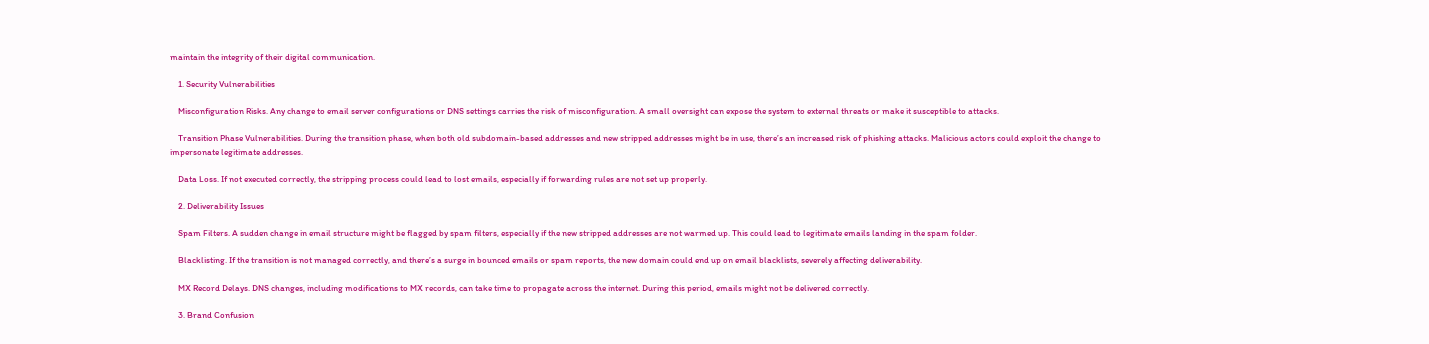maintain the integrity of their digital communication.

    1. Security Vulnerabilities

    Misconfiguration Risks. Any change to email server configurations or DNS settings carries the risk of misconfiguration. A small oversight can expose the system to external threats or make it susceptible to attacks.

    Transition Phase Vulnerabilities. During the transition phase, when both old subdomain-based addresses and new stripped addresses might be in use, there’s an increased risk of phishing attacks. Malicious actors could exploit the change to impersonate legitimate addresses.

    Data Loss. If not executed correctly, the stripping process could lead to lost emails, especially if forwarding rules are not set up properly.

    2. Deliverability Issues

    Spam Filters. A sudden change in email structure might be flagged by spam filters, especially if the new stripped addresses are not warmed up. This could lead to legitimate emails landing in the spam folder.

    Blacklisting. If the transition is not managed correctly, and there’s a surge in bounced emails or spam reports, the new domain could end up on email blacklists, severely affecting deliverability.

    MX Record Delays. DNS changes, including modifications to MX records, can take time to propagate across the internet. During this period, emails might not be delivered correctly.

    3. Brand Confusion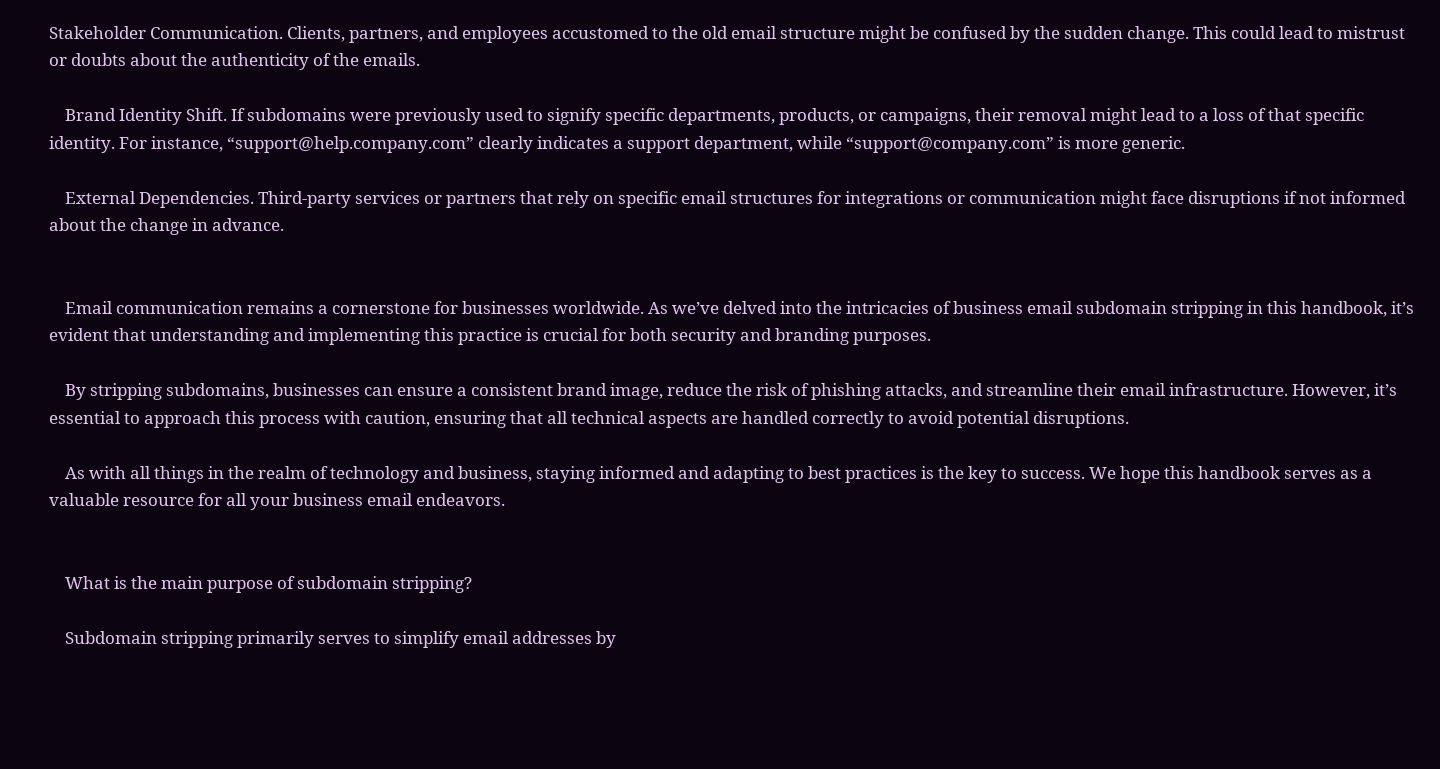Stakeholder Communication. Clients, partners, and employees accustomed to the old email structure might be confused by the sudden change. This could lead to mistrust or doubts about the authenticity of the emails.

    Brand Identity Shift. If subdomains were previously used to signify specific departments, products, or campaigns, their removal might lead to a loss of that specific identity. For instance, “support@help.company.com” clearly indicates a support department, while “support@company.com” is more generic.

    External Dependencies. Third-party services or partners that rely on specific email structures for integrations or communication might face disruptions if not informed about the change in advance.


    Email communication remains a cornerstone for businesses worldwide. As we’ve delved into the intricacies of business email subdomain stripping in this handbook, it’s evident that understanding and implementing this practice is crucial for both security and branding purposes.

    By stripping subdomains, businesses can ensure a consistent brand image, reduce the risk of phishing attacks, and streamline their email infrastructure. However, it’s essential to approach this process with caution, ensuring that all technical aspects are handled correctly to avoid potential disruptions.

    As with all things in the realm of technology and business, staying informed and adapting to best practices is the key to success. We hope this handbook serves as a valuable resource for all your business email endeavors.


    What is the main purpose of subdomain stripping?

    Subdomain stripping primarily serves to simplify email addresses by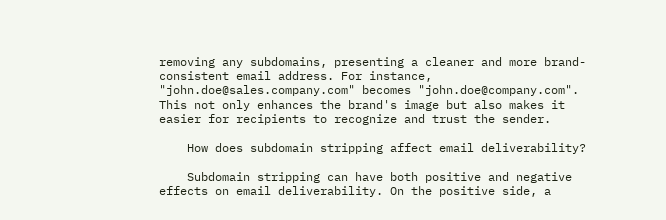removing any subdomains, presenting a cleaner and more brand-consistent email address. For instance, "john.doe@sales.company.com" becomes "john.doe@company.com". This not only enhances the brand's image but also makes it easier for recipients to recognize and trust the sender.

    How does subdomain stripping affect email deliverability?

    Subdomain stripping can have both positive and negative effects on email deliverability. On the positive side, a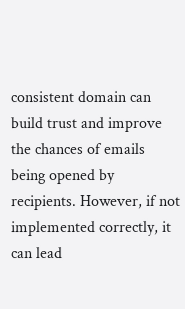consistent domain can build trust and improve the chances of emails being opened by recipients. However, if not implemented correctly, it can lead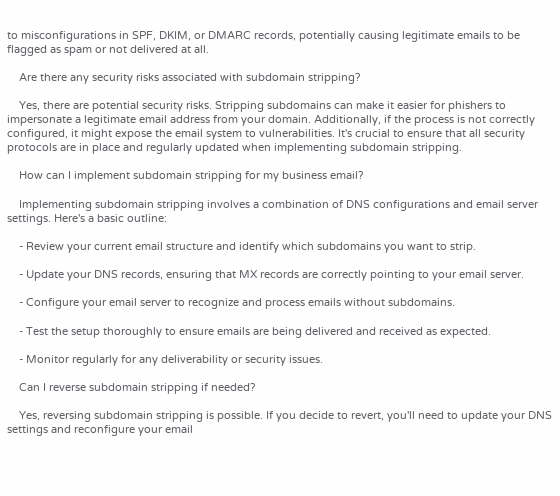to misconfigurations in SPF, DKIM, or DMARC records, potentially causing legitimate emails to be flagged as spam or not delivered at all.

    Are there any security risks associated with subdomain stripping?

    Yes, there are potential security risks. Stripping subdomains can make it easier for phishers to impersonate a legitimate email address from your domain. Additionally, if the process is not correctly configured, it might expose the email system to vulnerabilities. It's crucial to ensure that all security protocols are in place and regularly updated when implementing subdomain stripping.

    How can I implement subdomain stripping for my business email?

    Implementing subdomain stripping involves a combination of DNS configurations and email server settings. Here's a basic outline:

    - Review your current email structure and identify which subdomains you want to strip.

    - Update your DNS records, ensuring that MX records are correctly pointing to your email server.

    - Configure your email server to recognize and process emails without subdomains.

    - Test the setup thoroughly to ensure emails are being delivered and received as expected.

    - Monitor regularly for any deliverability or security issues.

    Can I reverse subdomain stripping if needed?

    Yes, reversing subdomain stripping is possible. If you decide to revert, you'll need to update your DNS settings and reconfigure your email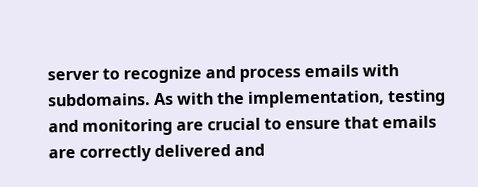server to recognize and process emails with subdomains. As with the implementation, testing and monitoring are crucial to ensure that emails are correctly delivered and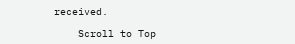received.

    Scroll to Top